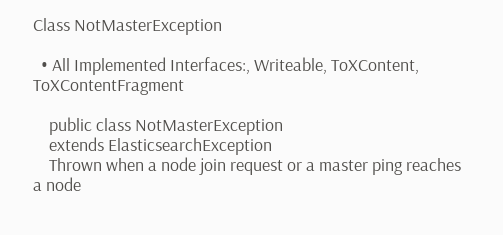Class NotMasterException

  • All Implemented Interfaces:, Writeable, ToXContent, ToXContentFragment

    public class NotMasterException
    extends ElasticsearchException
    Thrown when a node join request or a master ping reaches a node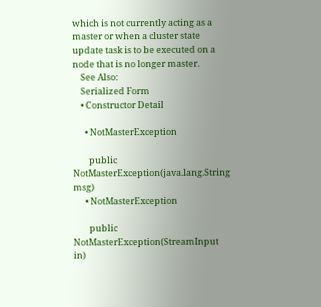which is not currently acting as a master or when a cluster state update task is to be executed on a node that is no longer master.
    See Also:
    Serialized Form
    • Constructor Detail

      • NotMasterException

        public NotMasterException(java.lang.String msg)
      • NotMasterException

        public NotMasterException(StreamInput in)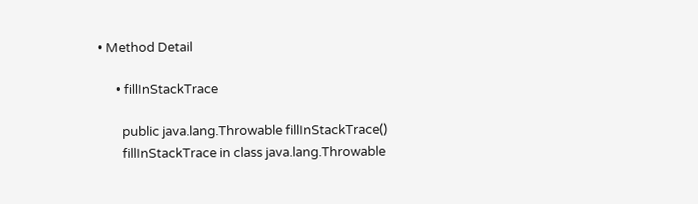• Method Detail

      • fillInStackTrace

        public java.lang.Throwable fillInStackTrace()
        fillInStackTrace in class java.lang.Throwable